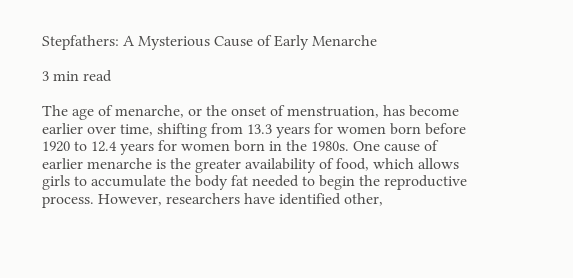Stepfathers: A Mysterious Cause of Early Menarche

3 min read

The age of menarche, or the onset of menstruation, has become earlier over time, shifting from 13.3 years for women born before 1920 to 12.4 years for women born in the 1980s. One cause of earlier menarche is the greater availability of food, which allows girls to accumulate the body fat needed to begin the reproductive process. However, researchers have identified other,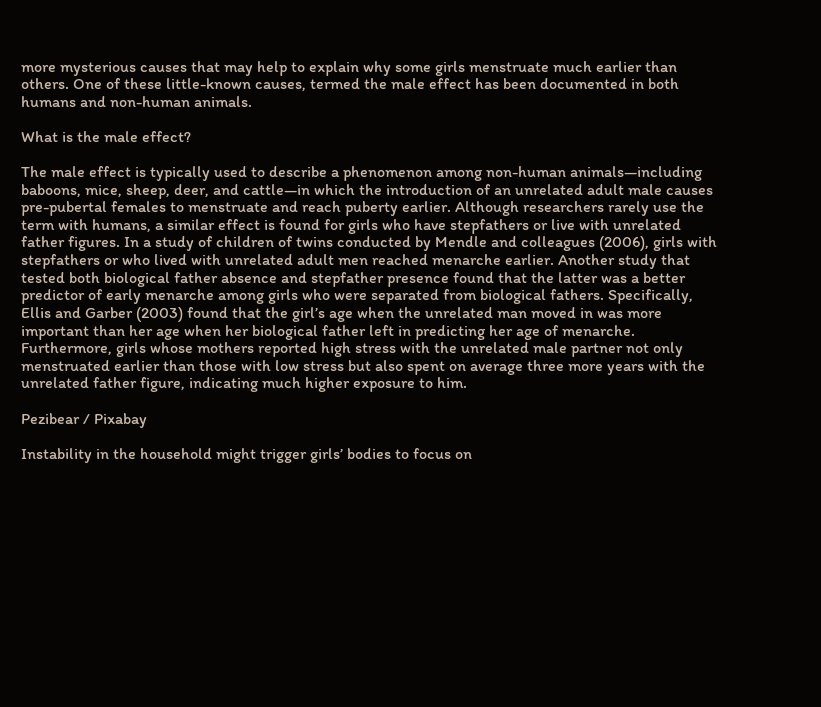more mysterious causes that may help to explain why some girls menstruate much earlier than others. One of these little-known causes, termed the male effect has been documented in both humans and non-human animals.

What is the male effect?

The male effect is typically used to describe a phenomenon among non-human animals—including baboons, mice, sheep, deer, and cattle—in which the introduction of an unrelated adult male causes pre-pubertal females to menstruate and reach puberty earlier. Although researchers rarely use the term with humans, a similar effect is found for girls who have stepfathers or live with unrelated father figures. In a study of children of twins conducted by Mendle and colleagues (2006), girls with stepfathers or who lived with unrelated adult men reached menarche earlier. Another study that tested both biological father absence and stepfather presence found that the latter was a better predictor of early menarche among girls who were separated from biological fathers. Specifically, Ellis and Garber (2003) found that the girl’s age when the unrelated man moved in was more important than her age when her biological father left in predicting her age of menarche. Furthermore, girls whose mothers reported high stress with the unrelated male partner not only menstruated earlier than those with low stress but also spent on average three more years with the unrelated father figure, indicating much higher exposure to him.

Pezibear / Pixabay

Instability in the household might trigger girls’ bodies to focus on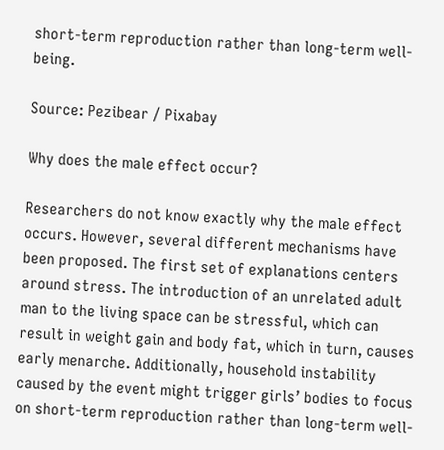short-term reproduction rather than long-term well-being.

Source: Pezibear / Pixabay

Why does the male effect occur?

Researchers do not know exactly why the male effect occurs. However, several different mechanisms have been proposed. The first set of explanations centers around stress. The introduction of an unrelated adult man to the living space can be stressful, which can result in weight gain and body fat, which in turn, causes early menarche. Additionally, household instability caused by the event might trigger girls’ bodies to focus on short-term reproduction rather than long-term well-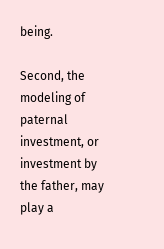being.

Second, the modeling of paternal investment, or investment by the father, may play a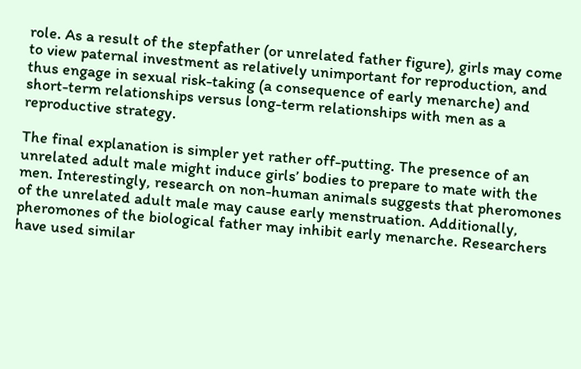role. As a result of the stepfather (or unrelated father figure), girls may come to view paternal investment as relatively unimportant for reproduction, and thus engage in sexual risk-taking (a consequence of early menarche) and short-term relationships versus long-term relationships with men as a reproductive strategy.

The final explanation is simpler yet rather off-putting. The presence of an unrelated adult male might induce girls’ bodies to prepare to mate with the men. Interestingly, research on non-human animals suggests that pheromones of the unrelated adult male may cause early menstruation. Additionally, pheromones of the biological father may inhibit early menarche. Researchers have used similar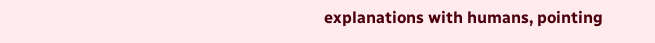explanations with humans, pointing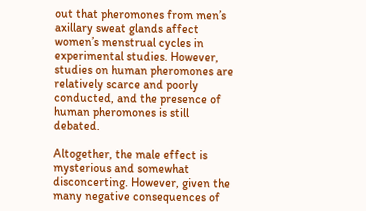out that pheromones from men’s axillary sweat glands affect women’s menstrual cycles in experimental studies. However, studies on human pheromones are relatively scarce and poorly conducted, and the presence of human pheromones is still debated.

Altogether, the male effect is mysterious and somewhat disconcerting. However, given the many negative consequences of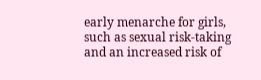early menarche for girls, such as sexual risk-taking and an increased risk of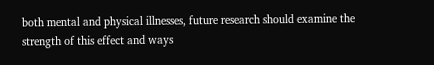both mental and physical illnesses, future research should examine the strength of this effect and ways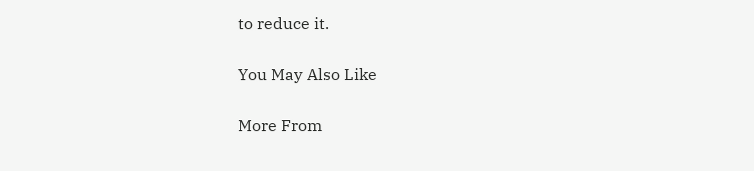to reduce it.

You May Also Like

More From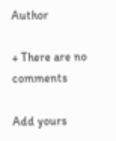Author

+ There are no comments

Add yours